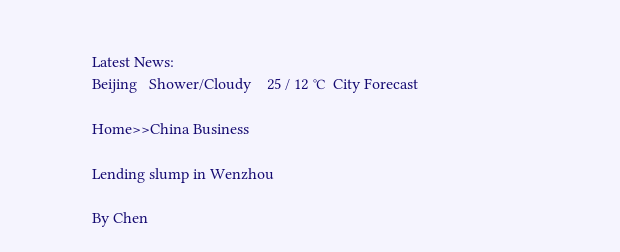Latest News:
Beijing   Shower/Cloudy    25 / 12 ℃  City Forecast

Home>>China Business

Lending slump in Wenzhou

By Chen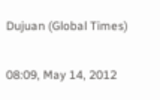Dujuan (Global Times)

08:09, May 14, 2012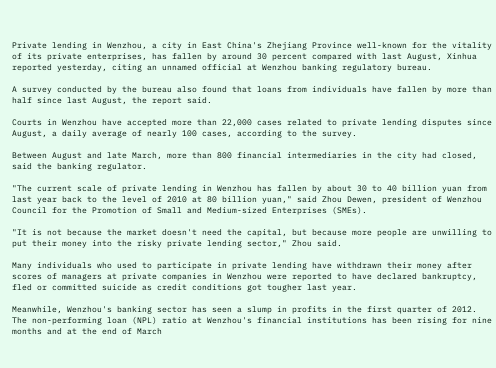Private lending in Wenzhou, a city in East China's Zhejiang Province well-known for the vitality of its private enterprises, has fallen by around 30 percent compared with last August, Xinhua reported yesterday, citing an unnamed official at Wenzhou banking regulatory bureau.

A survey conducted by the bureau also found that loans from individuals have fallen by more than half since last August, the report said.

Courts in Wenzhou have accepted more than 22,000 cases related to private lending disputes since August, a daily average of nearly 100 cases, according to the survey.

Between August and late March, more than 800 financial intermediaries in the city had closed, said the banking regulator.

"The current scale of private lending in Wenzhou has fallen by about 30 to 40 billion yuan from last year back to the level of 2010 at 80 billion yuan," said Zhou Dewen, president of Wenzhou Council for the Promotion of Small and Medium-sized Enterprises (SMEs).

"It is not because the market doesn't need the capital, but because more people are unwilling to put their money into the risky private lending sector," Zhou said.

Many individuals who used to participate in private lending have withdrawn their money after scores of managers at private companies in Wenzhou were reported to have declared bankruptcy, fled or committed suicide as credit conditions got tougher last year.

Meanwhile, Wenzhou's banking sector has seen a slump in profits in the first quarter of 2012. The non-performing loan (NPL) ratio at Wenzhou's financial institutions has been rising for nine months and at the end of March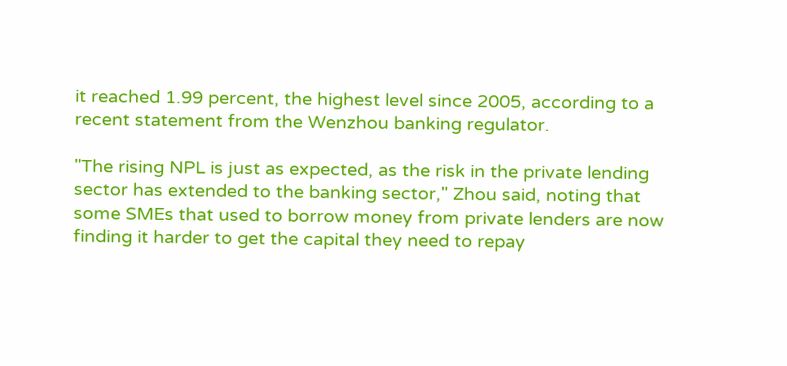it reached 1.99 percent, the highest level since 2005, according to a recent statement from the Wenzhou banking regulator.

"The rising NPL is just as expected, as the risk in the private lending sector has extended to the banking sector," Zhou said, noting that some SMEs that used to borrow money from private lenders are now finding it harder to get the capital they need to repay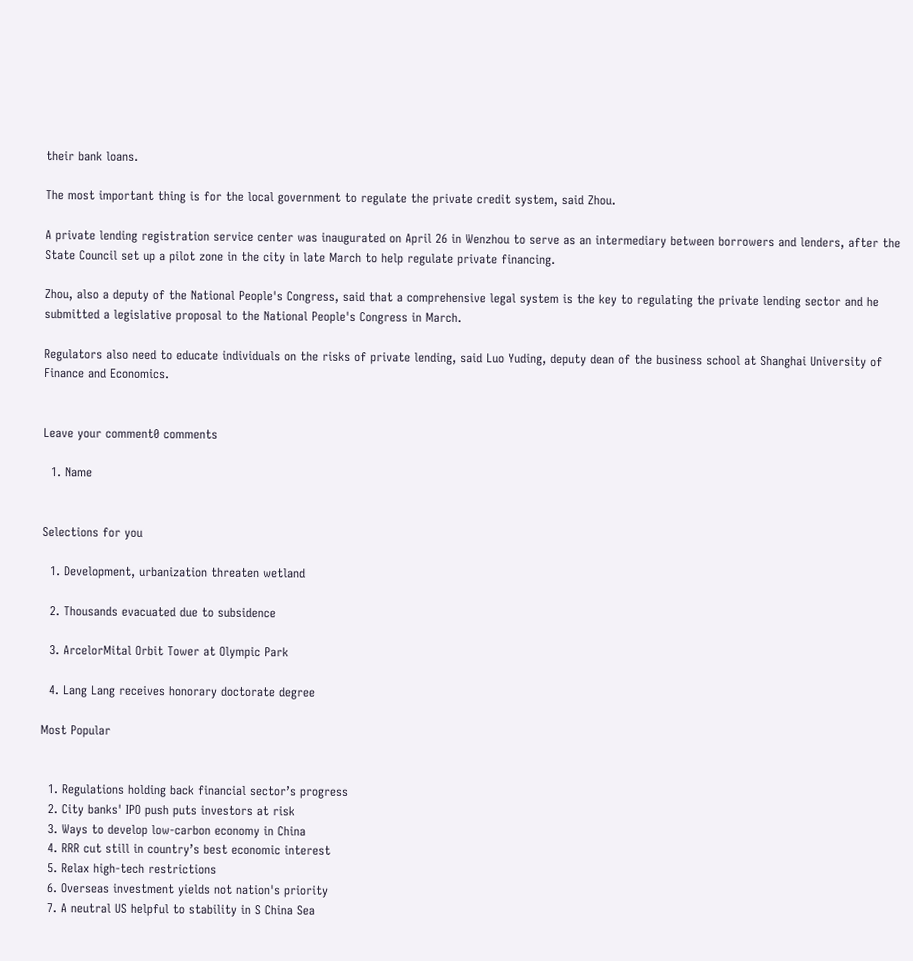their bank loans.

The most important thing is for the local government to regulate the private credit system, said Zhou.

A private lending registration service center was inaugurated on April 26 in Wenzhou to serve as an intermediary between borrowers and lenders, after the State Council set up a pilot zone in the city in late March to help regulate private financing.

Zhou, also a deputy of the National People's Congress, said that a comprehensive legal system is the key to regulating the private lending sector and he submitted a legislative proposal to the National People's Congress in March.

Regulators also need to educate individuals on the risks of private lending, said Luo Yuding, deputy dean of the business school at Shanghai University of Finance and Economics.


Leave your comment0 comments

  1. Name


Selections for you

  1. Development, urbanization threaten wetland

  2. Thousands evacuated due to subsidence

  3. ArcelorMital Orbit Tower at Olympic Park

  4. Lang Lang receives honorary doctorate degree

Most Popular


  1. Regulations holding back financial sector’s progress
  2. City banks' IPO push puts investors at risk
  3. Ways to develop low-carbon economy in China
  4. RRR cut still in country’s best economic interest
  5. Relax high-tech restrictions
  6. Overseas investment yields not nation's priority
  7. A neutral US helpful to stability in S China Sea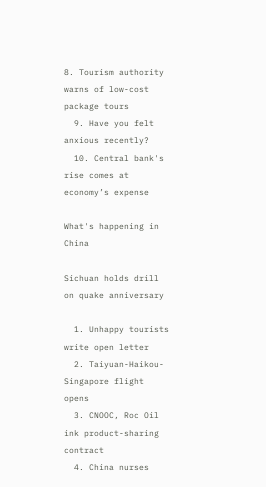8. Tourism authority warns of low-cost package tours
  9. Have you felt anxious recently?
  10. Central bank's rise comes at economy’s expense

What's happening in China

Sichuan holds drill on quake anniversary

  1. Unhappy tourists write open letter
  2. Taiyuan-Haikou-Singapore flight opens
  3. CNOOC, Roc Oil ink product-sharing contract
  4. China nurses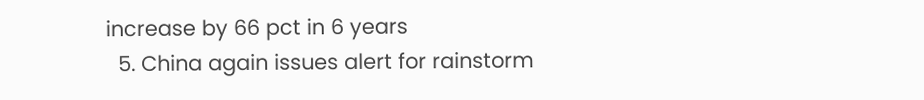increase by 66 pct in 6 years
  5. China again issues alert for rainstorm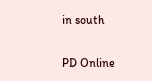in south

PD Online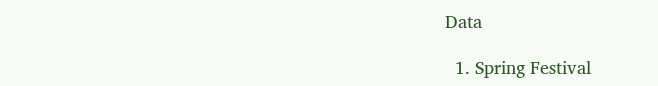Data

  1. Spring Festival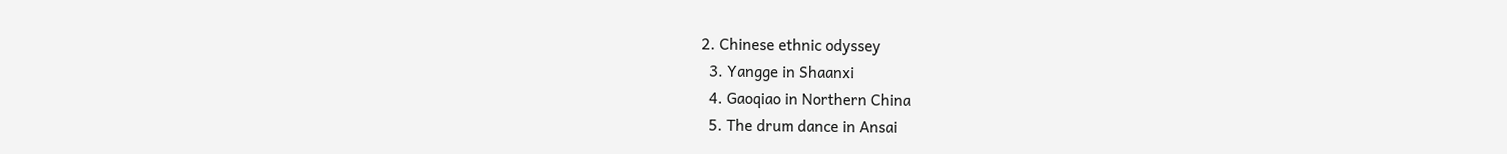2. Chinese ethnic odyssey
  3. Yangge in Shaanxi
  4. Gaoqiao in Northern China
  5. The drum dance in Ansai